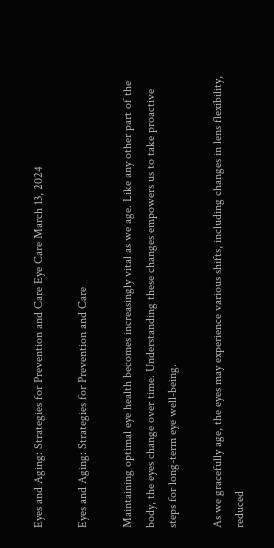Eyes and Aging: Strategies for Prevention and Care Eye Care March 13, 2024

Eyes and Aging: Strategies for Prevention and Care

Maintaining optimal eye health becomes increasingly vital as we age. Like any other part of the body, the eyes change over time. Understanding these changes empowers us to take proactive steps for long-term eye well-being.

As we gracefully age, the eyes may experience various shifts, including changes in lens flexibility, reduced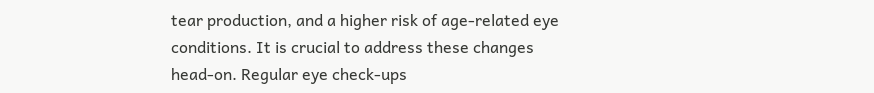tear production, and a higher risk of age-related eye conditions. It is crucial to address these changes head-on. Regular eye check-ups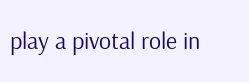play a pivotal role in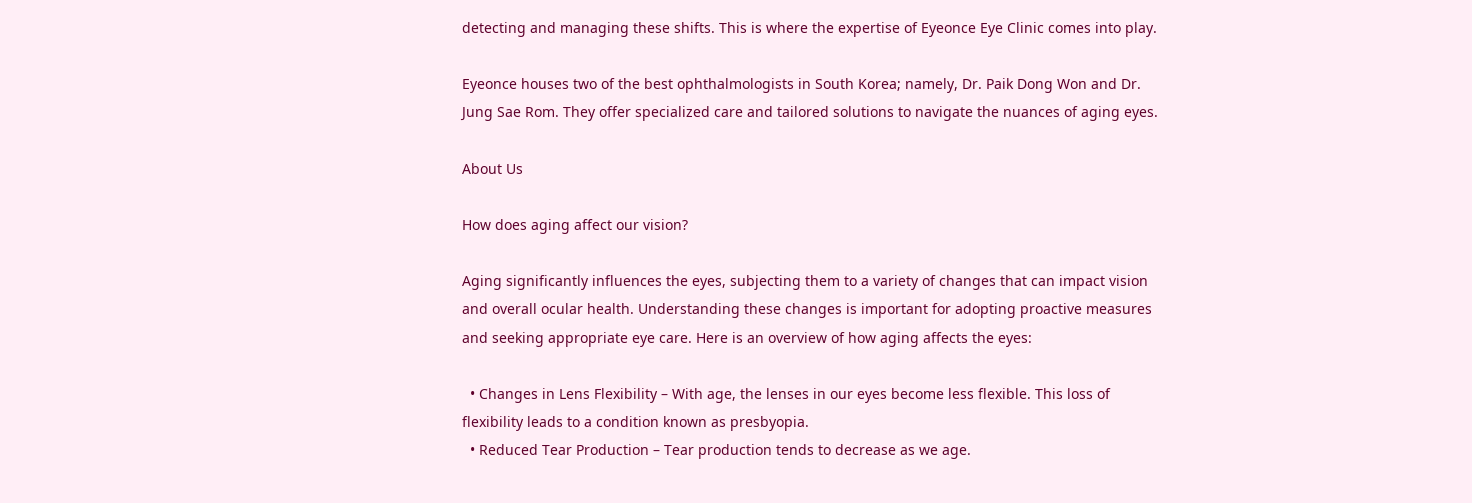detecting and managing these shifts. This is where the expertise of Eyeonce Eye Clinic comes into play.

Eyeonce houses two of the best ophthalmologists in South Korea; namely, Dr. Paik Dong Won and Dr. Jung Sae Rom. They offer specialized care and tailored solutions to navigate the nuances of aging eyes.

About Us

How does aging affect our vision?

Aging significantly influences the eyes, subjecting them to a variety of changes that can impact vision and overall ocular health. Understanding these changes is important for adopting proactive measures and seeking appropriate eye care. Here is an overview of how aging affects the eyes:

  • Changes in Lens Flexibility – With age, the lenses in our eyes become less flexible. This loss of flexibility leads to a condition known as presbyopia.
  • Reduced Tear Production – Tear production tends to decrease as we age.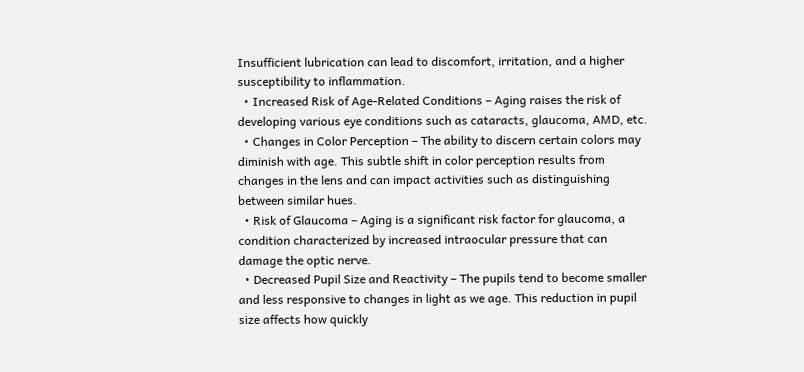Insufficient lubrication can lead to discomfort, irritation, and a higher susceptibility to inflammation.
  • Increased Risk of Age-Related Conditions – Aging raises the risk of developing various eye conditions such as cataracts, glaucoma, AMD, etc.
  • Changes in Color Perception – The ability to discern certain colors may diminish with age. This subtle shift in color perception results from changes in the lens and can impact activities such as distinguishing between similar hues.
  • Risk of Glaucoma – Aging is a significant risk factor for glaucoma, a condition characterized by increased intraocular pressure that can damage the optic nerve.
  • Decreased Pupil Size and Reactivity – The pupils tend to become smaller and less responsive to changes in light as we age. This reduction in pupil size affects how quickly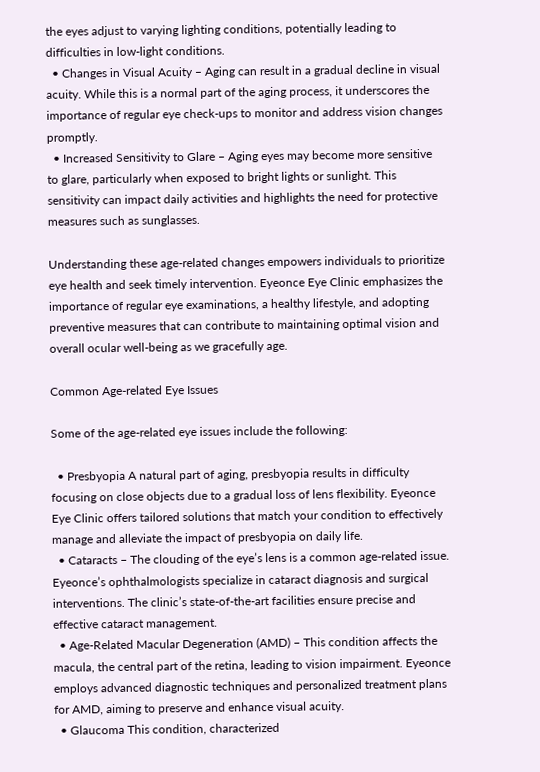the eyes adjust to varying lighting conditions, potentially leading to difficulties in low-light conditions.
  • Changes in Visual Acuity – Aging can result in a gradual decline in visual acuity. While this is a normal part of the aging process, it underscores the importance of regular eye check-ups to monitor and address vision changes promptly.
  • Increased Sensitivity to Glare – Aging eyes may become more sensitive to glare, particularly when exposed to bright lights or sunlight. This sensitivity can impact daily activities and highlights the need for protective measures such as sunglasses.

Understanding these age-related changes empowers individuals to prioritize eye health and seek timely intervention. Eyeonce Eye Clinic emphasizes the importance of regular eye examinations, a healthy lifestyle, and adopting preventive measures that can contribute to maintaining optimal vision and overall ocular well-being as we gracefully age.

Common Age-related Eye Issues

Some of the age-related eye issues include the following:

  • Presbyopia A natural part of aging, presbyopia results in difficulty focusing on close objects due to a gradual loss of lens flexibility. Eyeonce Eye Clinic offers tailored solutions that match your condition to effectively manage and alleviate the impact of presbyopia on daily life.
  • Cataracts – The clouding of the eye’s lens is a common age-related issue. Eyeonce’s ophthalmologists specialize in cataract diagnosis and surgical interventions. The clinic’s state-of-the-art facilities ensure precise and effective cataract management.
  • Age-Related Macular Degeneration (AMD) – This condition affects the macula, the central part of the retina, leading to vision impairment. Eyeonce employs advanced diagnostic techniques and personalized treatment plans for AMD, aiming to preserve and enhance visual acuity.
  • Glaucoma This condition, characterized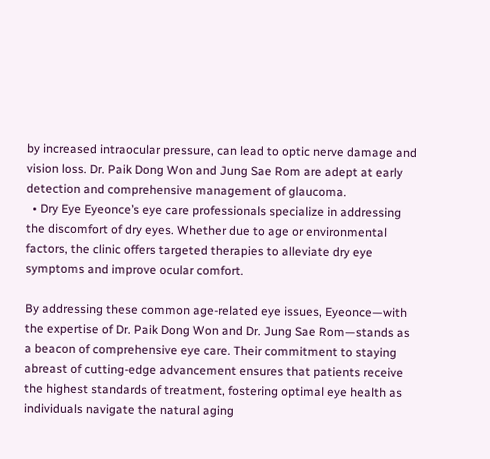by increased intraocular pressure, can lead to optic nerve damage and vision loss. Dr. Paik Dong Won and Jung Sae Rom are adept at early detection and comprehensive management of glaucoma.
  • Dry Eye Eyeonce’s eye care professionals specialize in addressing the discomfort of dry eyes. Whether due to age or environmental factors, the clinic offers targeted therapies to alleviate dry eye symptoms and improve ocular comfort.

By addressing these common age-related eye issues, Eyeonce—with the expertise of Dr. Paik Dong Won and Dr. Jung Sae Rom—stands as a beacon of comprehensive eye care. Their commitment to staying abreast of cutting-edge advancement ensures that patients receive the highest standards of treatment, fostering optimal eye health as individuals navigate the natural aging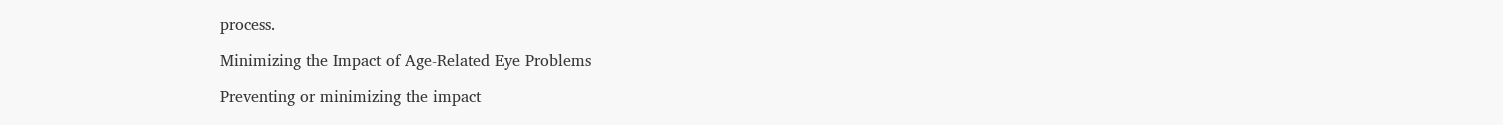process.

Minimizing the Impact of Age-Related Eye Problems

Preventing or minimizing the impact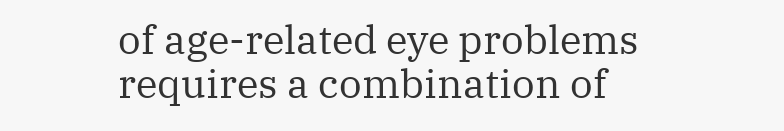of age-related eye problems requires a combination of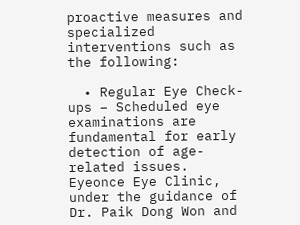proactive measures and specialized interventions such as the following:

  • Regular Eye Check-ups – Scheduled eye examinations are fundamental for early detection of age-related issues. Eyeonce Eye Clinic, under the guidance of Dr. Paik Dong Won and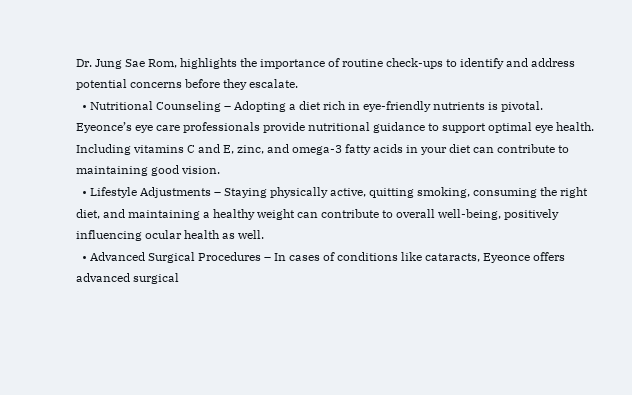Dr. Jung Sae Rom, highlights the importance of routine check-ups to identify and address potential concerns before they escalate.
  • Nutritional Counseling – Adopting a diet rich in eye-friendly nutrients is pivotal. Eyeonce’s eye care professionals provide nutritional guidance to support optimal eye health. Including vitamins C and E, zinc, and omega-3 fatty acids in your diet can contribute to maintaining good vision.
  • Lifestyle Adjustments – Staying physically active, quitting smoking, consuming the right diet, and maintaining a healthy weight can contribute to overall well-being, positively influencing ocular health as well.
  • Advanced Surgical Procedures – In cases of conditions like cataracts, Eyeonce offers advanced surgical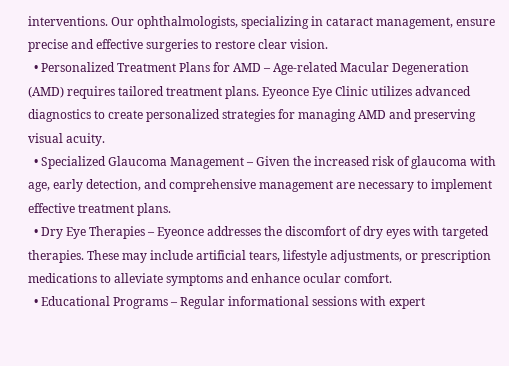interventions. Our ophthalmologists, specializing in cataract management, ensure precise and effective surgeries to restore clear vision.
  • Personalized Treatment Plans for AMD – Age-related Macular Degeneration (AMD) requires tailored treatment plans. Eyeonce Eye Clinic utilizes advanced diagnostics to create personalized strategies for managing AMD and preserving visual acuity.
  • Specialized Glaucoma Management – Given the increased risk of glaucoma with age, early detection, and comprehensive management are necessary to implement effective treatment plans.
  • Dry Eye Therapies – Eyeonce addresses the discomfort of dry eyes with targeted therapies. These may include artificial tears, lifestyle adjustments, or prescription medications to alleviate symptoms and enhance ocular comfort.
  • Educational Programs – Regular informational sessions with expert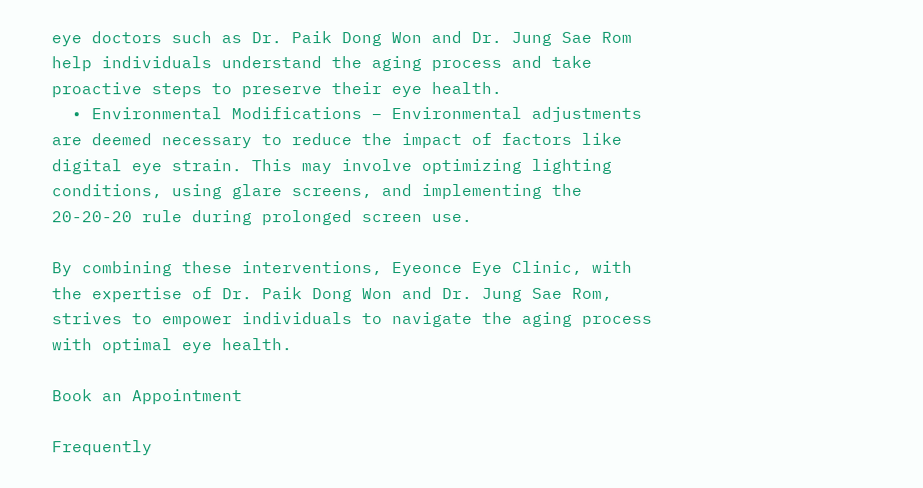eye doctors such as Dr. Paik Dong Won and Dr. Jung Sae Rom help individuals understand the aging process and take proactive steps to preserve their eye health.
  • Environmental Modifications – Environmental adjustments are deemed necessary to reduce the impact of factors like digital eye strain. This may involve optimizing lighting conditions, using glare screens, and implementing the 20-20-20 rule during prolonged screen use.

By combining these interventions, Eyeonce Eye Clinic, with the expertise of Dr. Paik Dong Won and Dr. Jung Sae Rom, strives to empower individuals to navigate the aging process with optimal eye health.

Book an Appointment

Frequently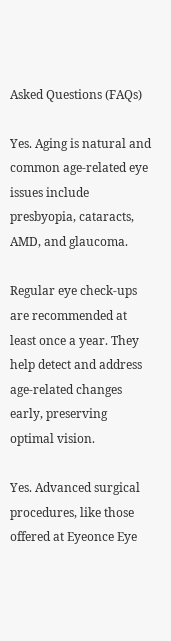Asked Questions (FAQs)

Yes. Aging is natural and common age-related eye issues include presbyopia, cataracts, AMD, and glaucoma.

Regular eye check-ups are recommended at least once a year. They help detect and address age-related changes early, preserving optimal vision.

Yes. Advanced surgical procedures, like those offered at Eyeonce Eye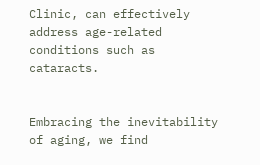Clinic, can effectively address age-related conditions such as cataracts.


Embracing the inevitability of aging, we find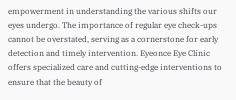empowerment in understanding the various shifts our eyes undergo. The importance of regular eye check-ups cannot be overstated, serving as a cornerstone for early detection and timely intervention. Eyeonce Eye Clinic offers specialized care and cutting-edge interventions to ensure that the beauty of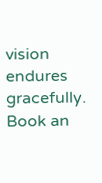vision endures gracefully. Book an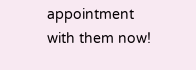appointment with them now!